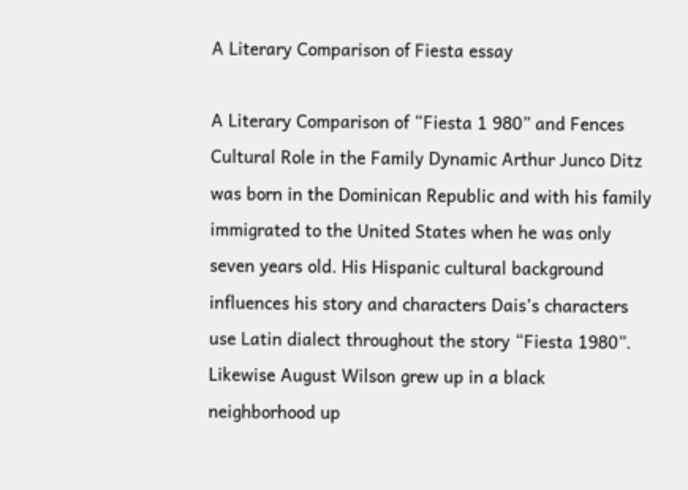A Literary Comparison of Fiesta essay

A Literary Comparison of “Fiesta 1 980” and Fences Cultural Role in the Family Dynamic Arthur Junco Ditz was born in the Dominican Republic and with his family immigrated to the United States when he was only seven years old. His Hispanic cultural background influences his story and characters Dais’s characters use Latin dialect throughout the story “Fiesta 1980”. Likewise August Wilson grew up in a black neighborhood up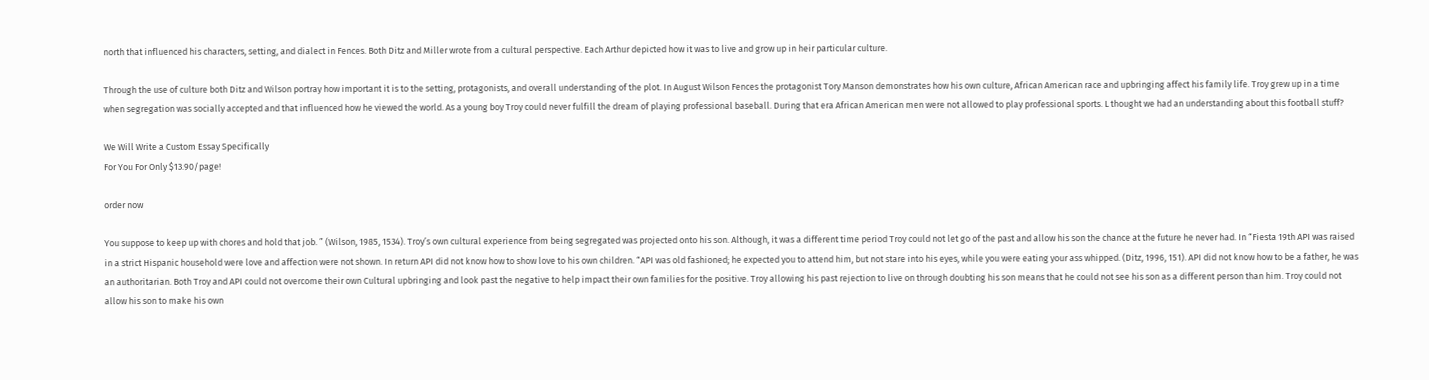north that influenced his characters, setting, and dialect in Fences. Both Ditz and Miller wrote from a cultural perspective. Each Arthur depicted how it was to live and grow up in heir particular culture.

Through the use of culture both Ditz and Wilson portray how important it is to the setting, protagonists, and overall understanding of the plot. In August Wilson Fences the protagonist Tory Manson demonstrates how his own culture, African American race and upbringing affect his family life. Troy grew up in a time when segregation was socially accepted and that influenced how he viewed the world. As a young boy Troy could never fulfill the dream of playing professional baseball. During that era African American men were not allowed to play professional sports. L thought we had an understanding about this football stuff?

We Will Write a Custom Essay Specifically
For You For Only $13.90/page!

order now

You suppose to keep up with chores and hold that job. ” (Wilson, 1985, 1534). Troy’s own cultural experience from being segregated was projected onto his son. Although, it was a different time period Troy could not let go of the past and allow his son the chance at the future he never had. In “Fiesta 19th API was raised in a strict Hispanic household were love and affection were not shown. In return API did not know how to show love to his own children. “API was old fashioned; he expected you to attend him, but not stare into his eyes, while you were eating your ass whipped. (Ditz, 1996, 151). API did not know how to be a father, he was an authoritarian. Both Troy and API could not overcome their own Cultural upbringing and look past the negative to help impact their own families for the positive. Troy allowing his past rejection to live on through doubting his son means that he could not see his son as a different person than him. Troy could not allow his son to make his own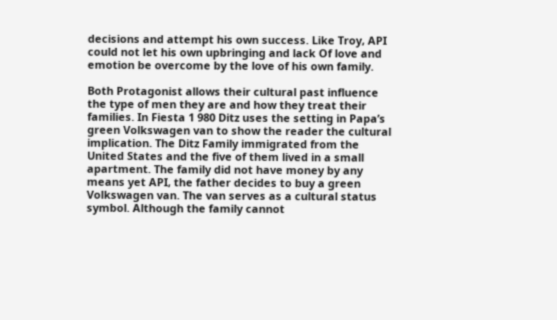decisions and attempt his own success. Like Troy, API could not let his own upbringing and lack Of love and emotion be overcome by the love of his own family.

Both Protagonist allows their cultural past influence the type of men they are and how they treat their families. In Fiesta 1 980 Ditz uses the setting in Papa’s green Volkswagen van to show the reader the cultural implication. The Ditz Family immigrated from the United States and the five of them lived in a small apartment. The family did not have money by any means yet API, the father decides to buy a green Volkswagen van. The van serves as a cultural status symbol. Although the family cannot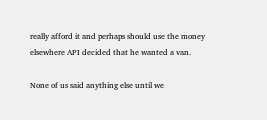really afford it and perhaps should use the money elsewhere API decided that he wanted a van.

None of us said anything else until we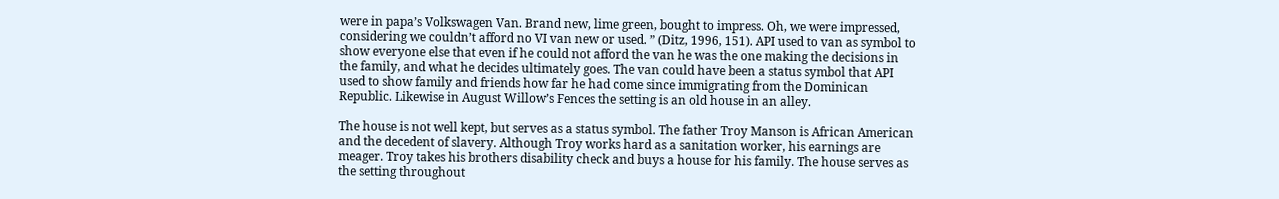were in papa’s Volkswagen Van. Brand new, lime green, bought to impress. Oh, we were impressed, considering we couldn’t afford no VI van new or used. ” (Ditz, 1996, 151). API used to van as symbol to show everyone else that even if he could not afford the van he was the one making the decisions in the family, and what he decides ultimately goes. The van could have been a status symbol that API used to show family and friends how far he had come since immigrating from the Dominican Republic. Likewise in August Willow’s Fences the setting is an old house in an alley.

The house is not well kept, but serves as a status symbol. The father Troy Manson is African American and the decedent of slavery. Although Troy works hard as a sanitation worker, his earnings are meager. Troy takes his brothers disability check and buys a house for his family. The house serves as the setting throughout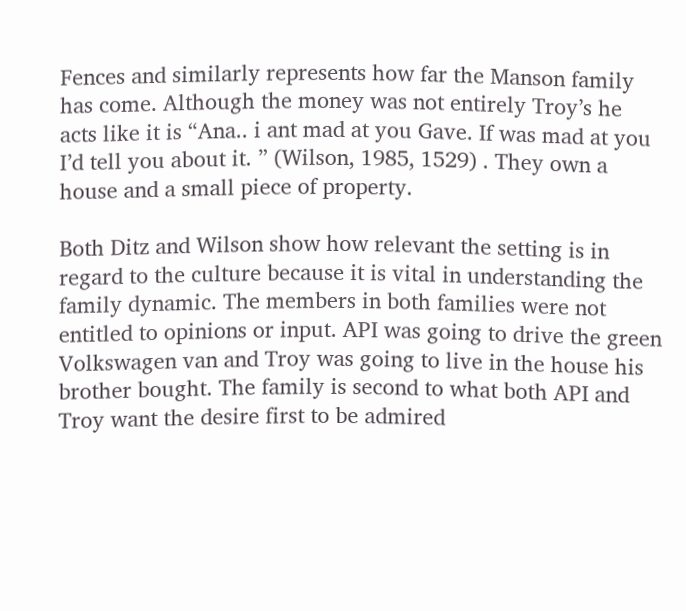Fences and similarly represents how far the Manson family has come. Although the money was not entirely Troy’s he acts like it is “Ana.. i ant mad at you Gave. If was mad at you I’d tell you about it. ” (Wilson, 1985, 1529) . They own a house and a small piece of property.

Both Ditz and Wilson show how relevant the setting is in regard to the culture because it is vital in understanding the family dynamic. The members in both families were not entitled to opinions or input. API was going to drive the green Volkswagen van and Troy was going to live in the house his brother bought. The family is second to what both API and Troy want the desire first to be admired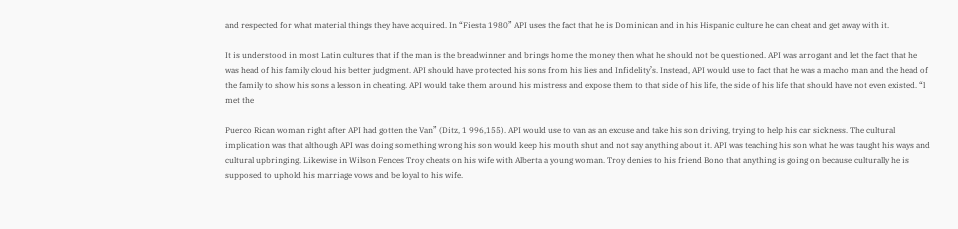and respected for what material things they have acquired. In “Fiesta 1980” API uses the fact that he is Dominican and in his Hispanic culture he can cheat and get away with it.

It is understood in most Latin cultures that if the man is the breadwinner and brings home the money then what he should not be questioned. API was arrogant and let the fact that he was head of his family cloud his better judgment. API should have protected his sons from his lies and Infidelity’s. Instead, API would use to fact that he was a macho man and the head of the family to show his sons a lesson in cheating. API would take them around his mistress and expose them to that side of his life, the side of his life that should have not even existed. “l met the

Puerco Rican woman right after API had gotten the Van” (Ditz, 1 996,155). API would use to van as an excuse and take his son driving, trying to help his car sickness. The cultural implication was that although API was doing something wrong his son would keep his mouth shut and not say anything about it. API was teaching his son what he was taught his ways and cultural upbringing. Likewise in Wilson Fences Troy cheats on his wife with Alberta a young woman. Troy denies to his friend Bono that anything is going on because culturally he is supposed to uphold his marriage vows and be loyal to his wife.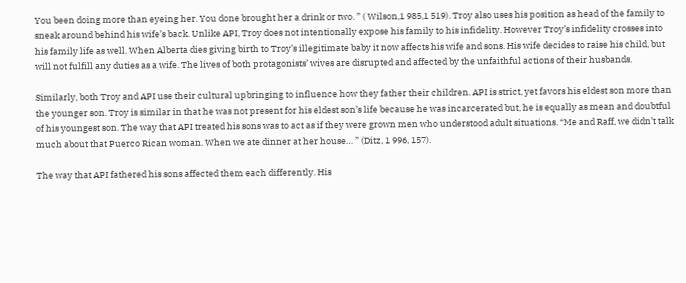You been doing more than eyeing her. You done brought her a drink or two. ” ( Wilson,1 985,1 519). Troy also uses his position as head of the family to sneak around behind his wife’s back. Unlike API, Troy does not intentionally expose his family to his infidelity. However Troy’s infidelity crosses into his family life as well. When Alberta dies giving birth to Troy’s illegitimate baby it now affects his wife and sons. His wife decides to raise his child, but will not fulfill any duties as a wife. The lives of both protagonists’ wives are disrupted and affected by the unfaithful actions of their husbands.

Similarly, both Troy and API use their cultural upbringing to influence how they father their children. API is strict, yet favors his eldest son more than the younger son. Troy is similar in that he was not present for his eldest son’s life because he was incarcerated but, he is equally as mean and doubtful of his youngest son. The way that API treated his sons was to act as if they were grown men who understood adult situations. “Me and Raff, we didn’t talk much about that Puerco Rican woman. When we ate dinner at her house… ” (Ditz, 1 996, 157).

The way that API fathered his sons affected them each differently. His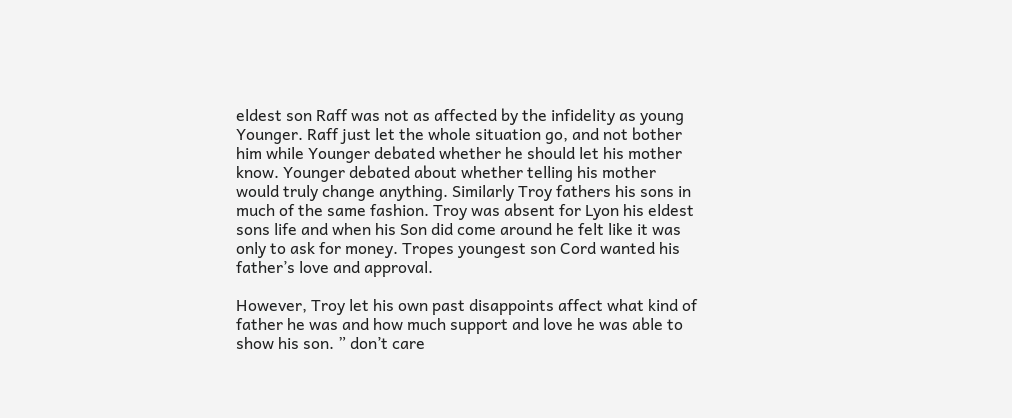eldest son Raff was not as affected by the infidelity as young Younger. Raff just let the whole situation go, and not bother him while Younger debated whether he should let his mother know. Younger debated about whether telling his mother would truly change anything. Similarly Troy fathers his sons in much of the same fashion. Troy was absent for Lyon his eldest sons life and when his Son did come around he felt like it was only to ask for money. Tropes youngest son Cord wanted his father’s love and approval.

However, Troy let his own past disappoints affect what kind of father he was and how much support and love he was able to show his son. ” don’t care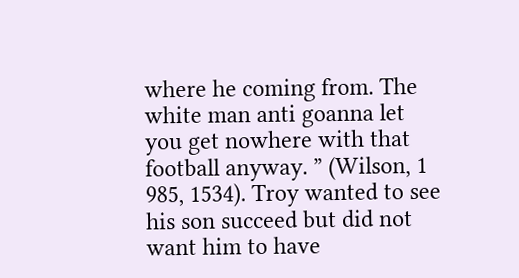where he coming from. The white man anti goanna let you get nowhere with that football anyway. ” (Wilson, 1 985, 1534). Troy wanted to see his son succeed but did not want him to have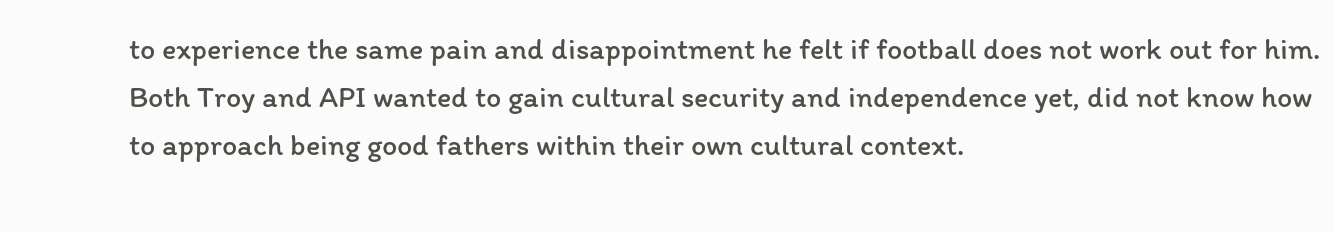to experience the same pain and disappointment he felt if football does not work out for him. Both Troy and API wanted to gain cultural security and independence yet, did not know how to approach being good fathers within their own cultural context.